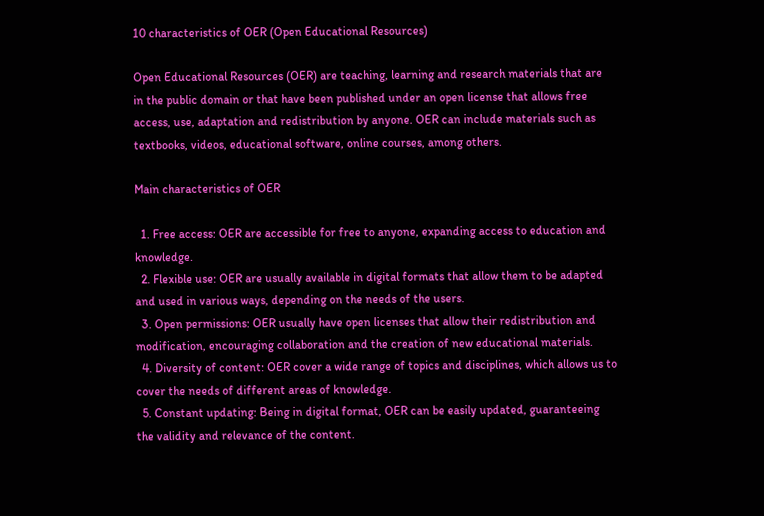10 characteristics of OER (Open Educational Resources)

Open Educational Resources (OER) are teaching, learning and research materials that are in the public domain or that have been published under an open license that allows free access, use, adaptation and redistribution by anyone. OER can include materials such as textbooks, videos, educational software, online courses, among others.

Main characteristics of OER

  1. Free access: OER are accessible for free to anyone, expanding access to education and knowledge.
  2. Flexible use: OER are usually available in digital formats that allow them to be adapted and used in various ways, depending on the needs of the users.
  3. Open permissions: OER usually have open licenses that allow their redistribution and modification, encouraging collaboration and the creation of new educational materials.
  4. Diversity of content: OER cover a wide range of topics and disciplines, which allows us to cover the needs of different areas of knowledge.
  5. Constant updating: Being in digital format, OER can be easily updated, guaranteeing the validity and relevance of the content.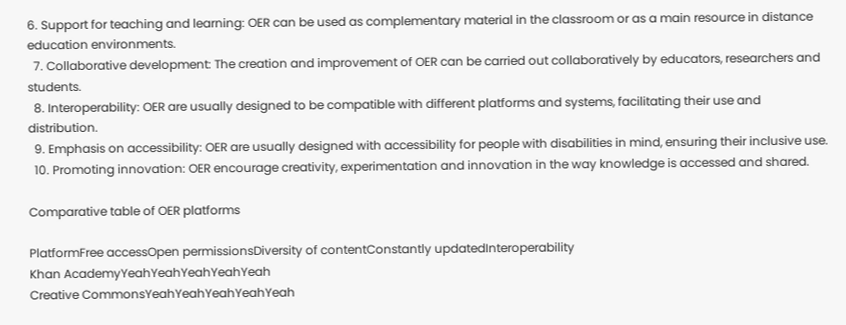6. Support for teaching and learning: OER can be used as complementary material in the classroom or as a main resource in distance education environments.
  7. Collaborative development: The creation and improvement of OER can be carried out collaboratively by educators, researchers and students.
  8. Interoperability: OER are usually designed to be compatible with different platforms and systems, facilitating their use and distribution.
  9. Emphasis on accessibility: OER are usually designed with accessibility for people with disabilities in mind, ensuring their inclusive use.
  10. Promoting innovation: OER encourage creativity, experimentation and innovation in the way knowledge is accessed and shared.

Comparative table of OER platforms

PlatformFree accessOpen permissionsDiversity of contentConstantly updatedInteroperability
Khan AcademyYeahYeahYeahYeahYeah
Creative CommonsYeahYeahYeahYeahYeah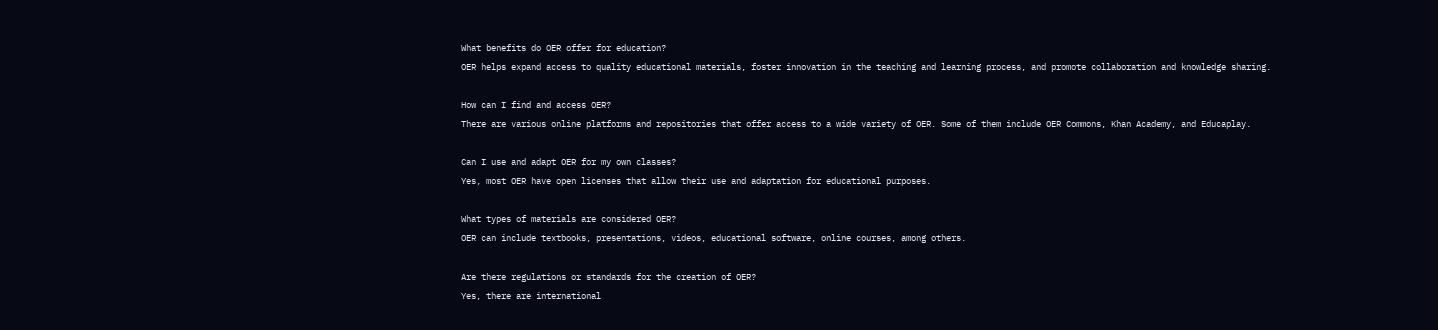What benefits do OER offer for education?
OER helps expand access to quality educational materials, foster innovation in the teaching and learning process, and promote collaboration and knowledge sharing.

How can I find and access OER?
There are various online platforms and repositories that offer access to a wide variety of OER. Some of them include OER Commons, Khan Academy, and Educaplay.

Can I use and adapt OER for my own classes?
Yes, most OER have open licenses that allow their use and adaptation for educational purposes.

What types of materials are considered OER?
OER can include textbooks, presentations, videos, educational software, online courses, among others.

Are there regulations or standards for the creation of OER?
Yes, there are international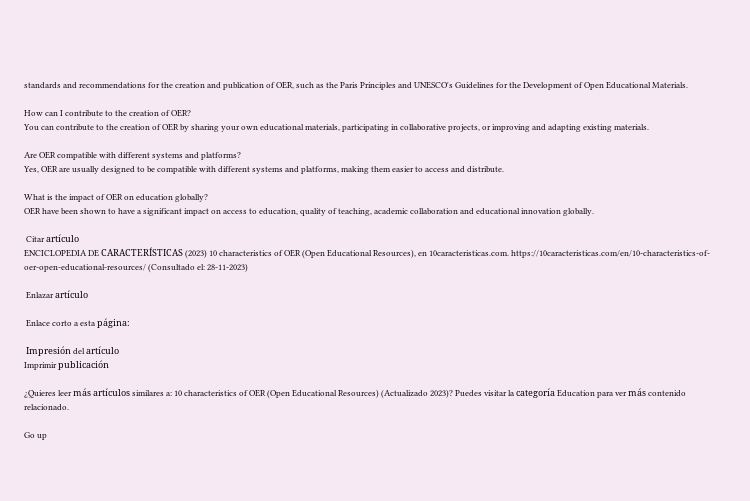standards and recommendations for the creation and publication of OER, such as the Paris Principles and UNESCO's Guidelines for the Development of Open Educational Materials.

How can I contribute to the creation of OER?
You can contribute to the creation of OER by sharing your own educational materials, participating in collaborative projects, or improving and adapting existing materials.

Are OER compatible with different systems and platforms?
Yes, OER are usually designed to be compatible with different systems and platforms, making them easier to access and distribute.

What is the impact of OER on education globally?
OER have been shown to have a significant impact on access to education, quality of teaching, academic collaboration and educational innovation globally.

 Citar artículo
ENCICLOPEDIA DE CARACTERÍSTICAS (2023) 10 characteristics of OER (Open Educational Resources), en 10caracteristicas.com. https://10caracteristicas.com/en/10-characteristics-of-oer-open-educational-resources/ (Consultado el: 28-11-2023)

 Enlazar artículo

 Enlace corto a esta página:

 Impresión del artículo
Imprimir publicación

¿Quieres leer más artículos similares a: 10 characteristics of OER (Open Educational Resources) (Actualizado 2023)? Puedes visitar la categoría Education para ver más contenido relacionado.

Go up